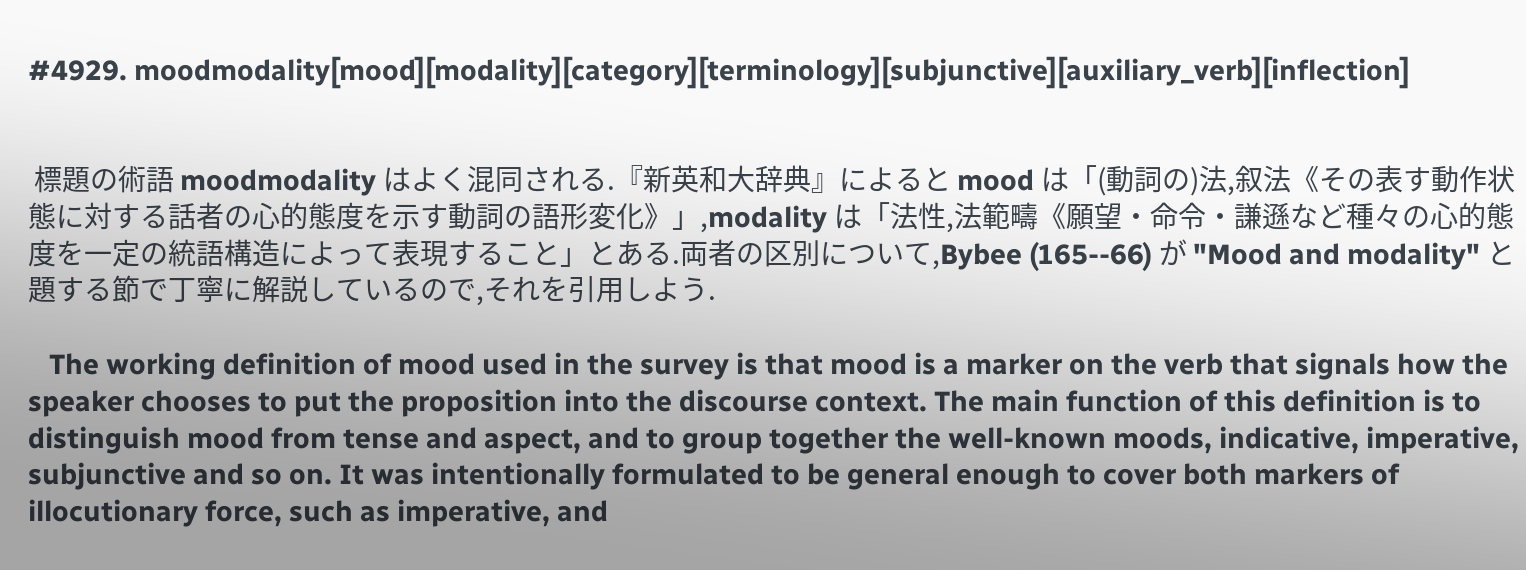#4929. moodmodality[mood][modality][category][terminology][subjunctive][auxiliary_verb][inflection]


 標題の術語 moodmodality はよく混同される.『新英和大辞典』によると mood は「(動詞の)法,叙法《その表す動作状態に対する話者の心的態度を示す動詞の語形変化》」,modality は「法性,法範疇《願望・命令・謙遜など種々の心的態度を一定の統語構造によって表現すること」とある.両者の区別について,Bybee (165--66) が "Mood and modality" と題する節で丁寧に解説しているので,それを引用しよう.

   The working definition of mood used in the survey is that mood is a marker on the verb that signals how the speaker chooses to put the proposition into the discourse context. The main function of this definition is to distinguish mood from tense and aspect, and to group together the well-known moods, indicative, imperative, subjunctive and so on. It was intentionally formulated to be general enough to cover both markers of illocutionary force, such as imperative, and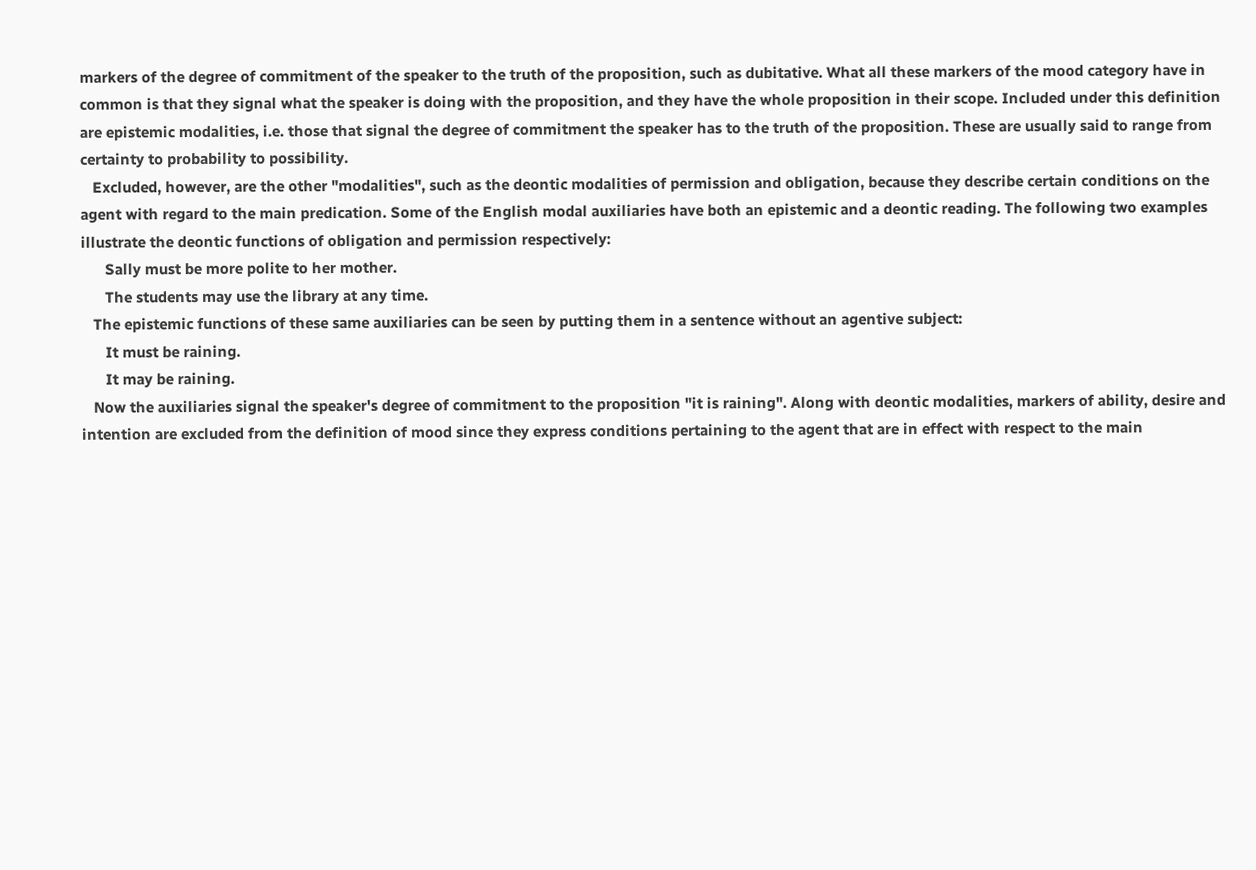markers of the degree of commitment of the speaker to the truth of the proposition, such as dubitative. What all these markers of the mood category have in common is that they signal what the speaker is doing with the proposition, and they have the whole proposition in their scope. Included under this definition are epistemic modalities, i.e. those that signal the degree of commitment the speaker has to the truth of the proposition. These are usually said to range from certainty to probability to possibility.
   Excluded, however, are the other "modalities", such as the deontic modalities of permission and obligation, because they describe certain conditions on the agent with regard to the main predication. Some of the English modal auxiliaries have both an epistemic and a deontic reading. The following two examples illustrate the deontic functions of obligation and permission respectively:
      Sally must be more polite to her mother.
      The students may use the library at any time.
   The epistemic functions of these same auxiliaries can be seen by putting them in a sentence without an agentive subject:
      It must be raining.
      It may be raining.
   Now the auxiliaries signal the speaker's degree of commitment to the proposition "it is raining". Along with deontic modalities, markers of ability, desire and intention are excluded from the definition of mood since they express conditions pertaining to the agent that are in effect with respect to the main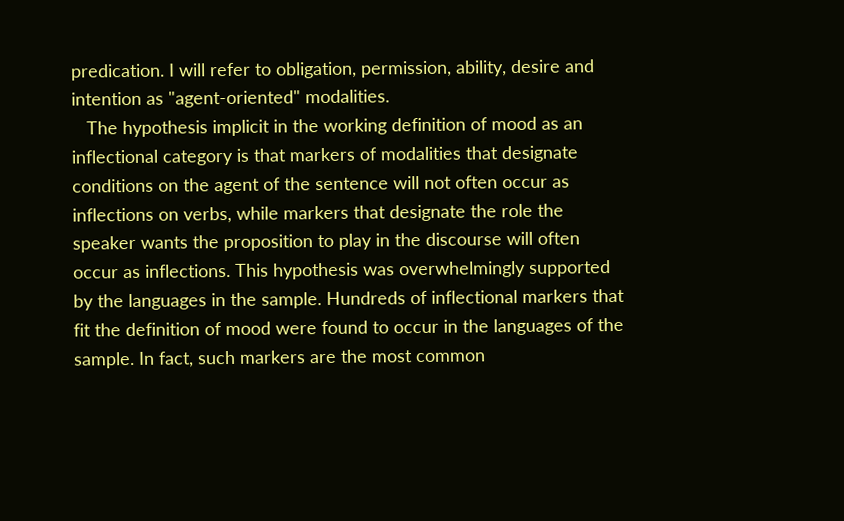predication. I will refer to obligation, permission, ability, desire and intention as "agent-oriented" modalities.
   The hypothesis implicit in the working definition of mood as an inflectional category is that markers of modalities that designate conditions on the agent of the sentence will not often occur as inflections on verbs, while markers that designate the role the speaker wants the proposition to play in the discourse will often occur as inflections. This hypothesis was overwhelmingly supported by the languages in the sample. Hundreds of inflectional markers that fit the definition of mood were found to occur in the languages of the sample. In fact, such markers are the most common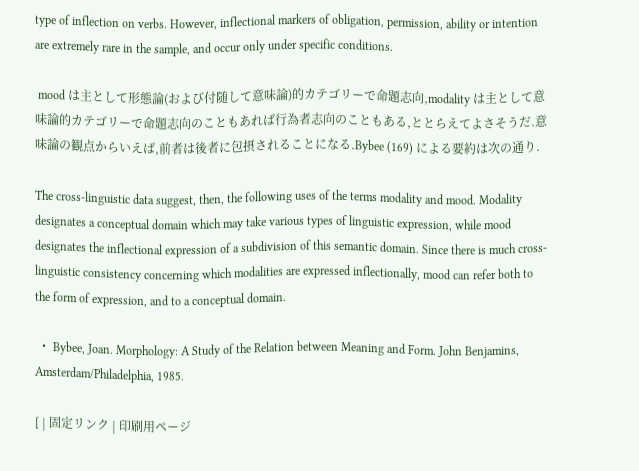type of inflection on verbs. However, inflectional markers of obligation, permission, ability or intention are extremely rare in the sample, and occur only under specific conditions.

 mood は主として形態論(および付随して意味論)的カテゴリーで命題志向,modality は主として意味論的カテゴリーで命題志向のこともあれば行為者志向のこともある,ととらえてよさそうだ.意味論の観点からいえば,前者は後者に包摂されることになる.Bybee (169) による要約は次の通り.

The cross-linguistic data suggest, then, the following uses of the terms modality and mood. Modality designates a conceptual domain which may take various types of linguistic expression, while mood designates the inflectional expression of a subdivision of this semantic domain. Since there is much cross-linguistic consistency concerning which modalities are expressed inflectionally, mood can refer both to the form of expression, and to a conceptual domain.

 ・ Bybee, Joan. Morphology: A Study of the Relation between Meaning and Form. John Benjamins, Amsterdam/Philadelphia, 1985.

[ | 固定リンク | 印刷用ページ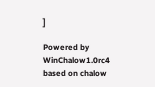]

Powered by WinChalow1.0rc4 based on chalow